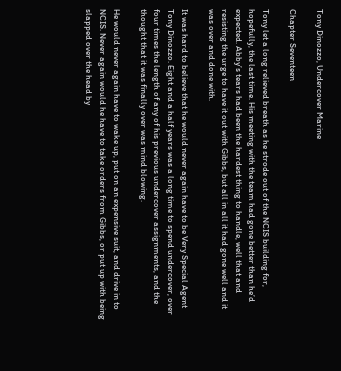Tony Dinozzo, Undercover Marine

Chapter Seventeen

Tony let a long relieved breath as he strode out of the NCIS building for, hopefully, the last time. His meeting with the team had gone better than he’d expected. Abby’s tears had been the hardest thing to handle, well that and resisting the urge to have it out with Gibbs, but all in all it had gone well and it was over and done with.

It was hard to believe that he would never again have to be Very Special Agent Tony Dinozzo. Eight and a half years was a long time to spend undercover, over four times the length of any of his previous undercover assignments, and the thought that it was finally over was mind blowing.

He would never again have to wake up, put on an expensive suit, and drive in to NCIS. Never again would he have to take orders from Gibbs, or put up with being slapped over the head by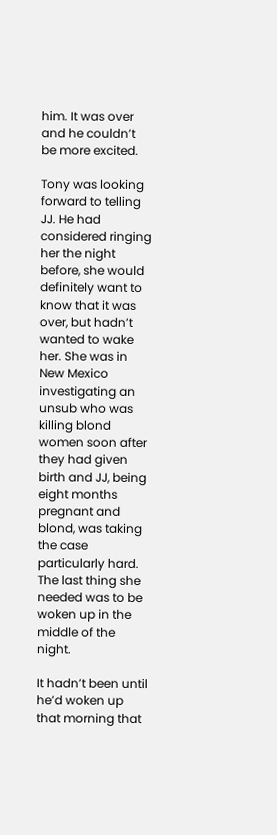him. It was over and he couldn’t be more excited.

Tony was looking forward to telling JJ. He had considered ringing her the night before, she would definitely want to know that it was over, but hadn’t wanted to wake her. She was in New Mexico investigating an unsub who was killing blond women soon after they had given birth and JJ, being eight months pregnant and blond, was taking the case particularly hard. The last thing she needed was to be woken up in the middle of the night.

It hadn’t been until he’d woken up that morning that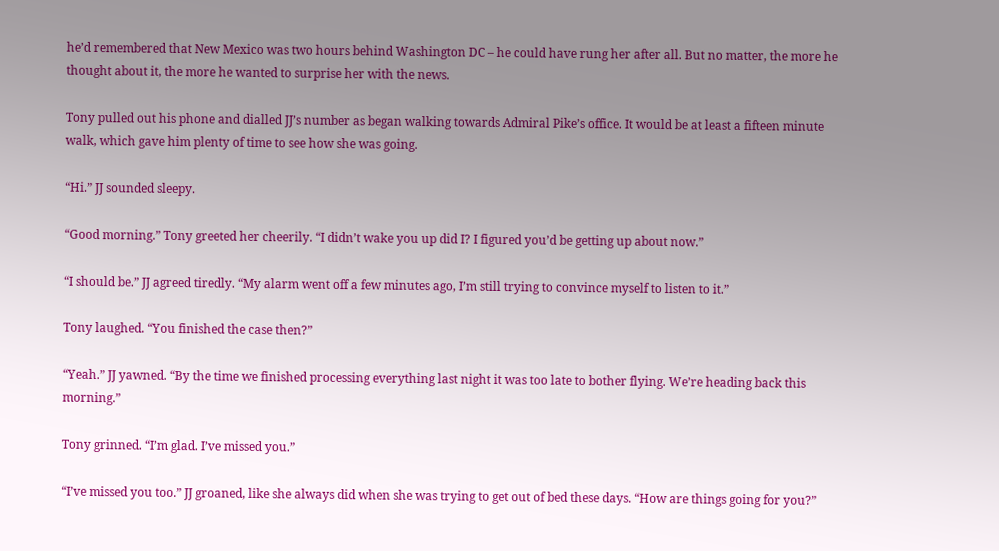he’d remembered that New Mexico was two hours behind Washington DC – he could have rung her after all. But no matter, the more he thought about it, the more he wanted to surprise her with the news.

Tony pulled out his phone and dialled JJ’s number as began walking towards Admiral Pike’s office. It would be at least a fifteen minute walk, which gave him plenty of time to see how she was going.

“Hi.” JJ sounded sleepy.

“Good morning.” Tony greeted her cheerily. “I didn’t wake you up did I? I figured you’d be getting up about now.”

“I should be.” JJ agreed tiredly. “My alarm went off a few minutes ago, I’m still trying to convince myself to listen to it.”

Tony laughed. “You finished the case then?”

“Yeah.” JJ yawned. “By the time we finished processing everything last night it was too late to bother flying. We’re heading back this morning.”

Tony grinned. “I’m glad. I’ve missed you.”

“I’ve missed you too.” JJ groaned, like she always did when she was trying to get out of bed these days. “How are things going for you?”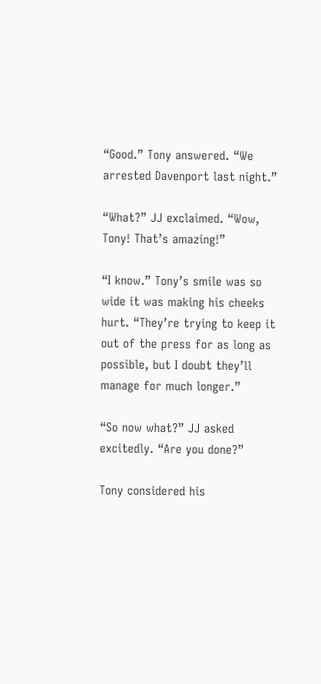“Good.” Tony answered. “We arrested Davenport last night.”

“What?” JJ exclaimed. “Wow, Tony! That’s amazing!”

“I know.” Tony’s smile was so wide it was making his cheeks hurt. “They’re trying to keep it out of the press for as long as possible, but I doubt they’ll manage for much longer.”

“So now what?” JJ asked excitedly. “Are you done?”

Tony considered his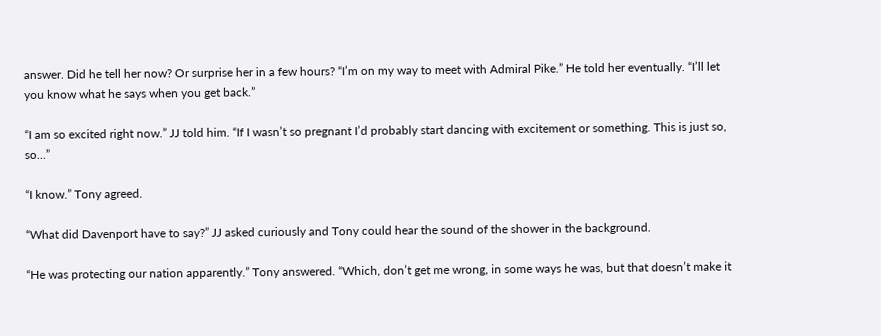answer. Did he tell her now? Or surprise her in a few hours? “I’m on my way to meet with Admiral Pike.” He told her eventually. “I’ll let you know what he says when you get back.”

“I am so excited right now.” JJ told him. “If I wasn’t so pregnant I’d probably start dancing with excitement or something. This is just so, so…”

“I know.” Tony agreed.

“What did Davenport have to say?” JJ asked curiously and Tony could hear the sound of the shower in the background.

“He was protecting our nation apparently.” Tony answered. “Which, don’t get me wrong, in some ways he was, but that doesn’t make it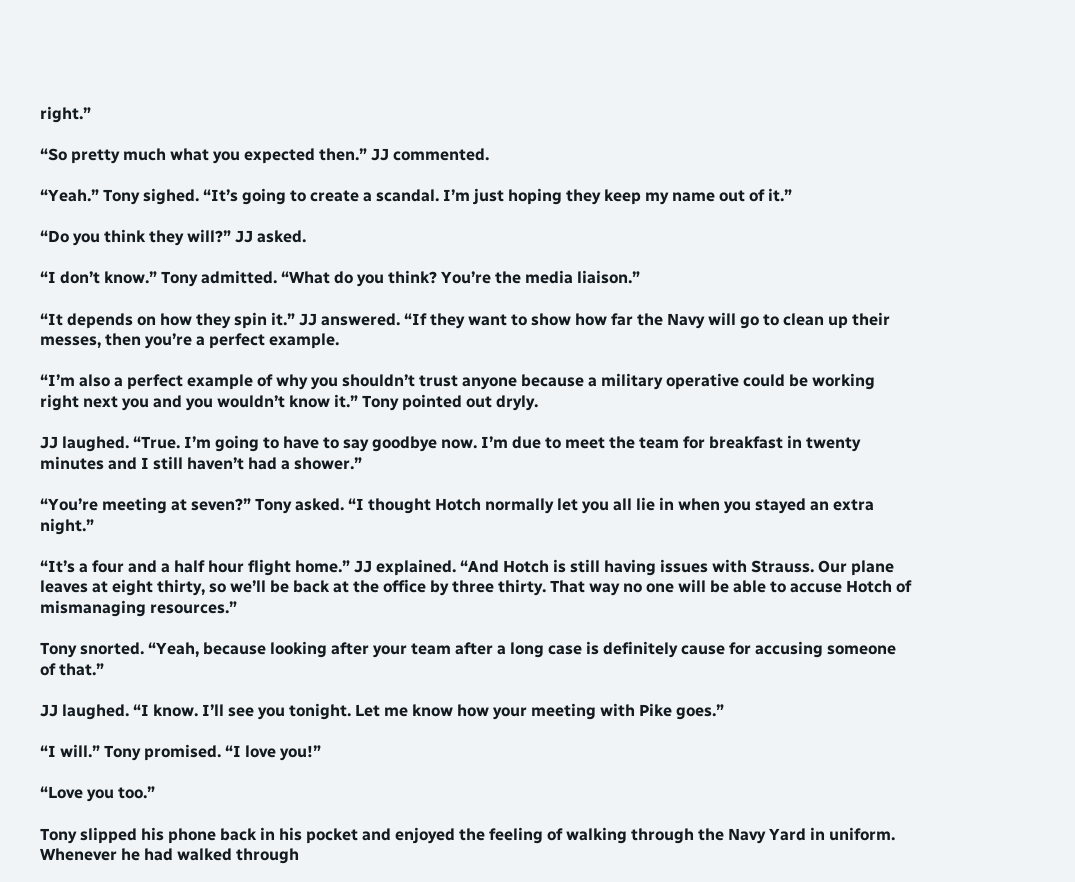right.”

“So pretty much what you expected then.” JJ commented.

“Yeah.” Tony sighed. “It’s going to create a scandal. I’m just hoping they keep my name out of it.”

“Do you think they will?” JJ asked.

“I don’t know.” Tony admitted. “What do you think? You’re the media liaison.”

“It depends on how they spin it.” JJ answered. “If they want to show how far the Navy will go to clean up their messes, then you’re a perfect example.

“I’m also a perfect example of why you shouldn’t trust anyone because a military operative could be working right next you and you wouldn’t know it.” Tony pointed out dryly.

JJ laughed. “True. I’m going to have to say goodbye now. I’m due to meet the team for breakfast in twenty minutes and I still haven’t had a shower.”

“You’re meeting at seven?” Tony asked. “I thought Hotch normally let you all lie in when you stayed an extra night.”

“It’s a four and a half hour flight home.” JJ explained. “And Hotch is still having issues with Strauss. Our plane leaves at eight thirty, so we’ll be back at the office by three thirty. That way no one will be able to accuse Hotch of mismanaging resources.”

Tony snorted. “Yeah, because looking after your team after a long case is definitely cause for accusing someone of that.”

JJ laughed. “I know. I’ll see you tonight. Let me know how your meeting with Pike goes.”

“I will.” Tony promised. “I love you!”

“Love you too.”

Tony slipped his phone back in his pocket and enjoyed the feeling of walking through the Navy Yard in uniform. Whenever he had walked through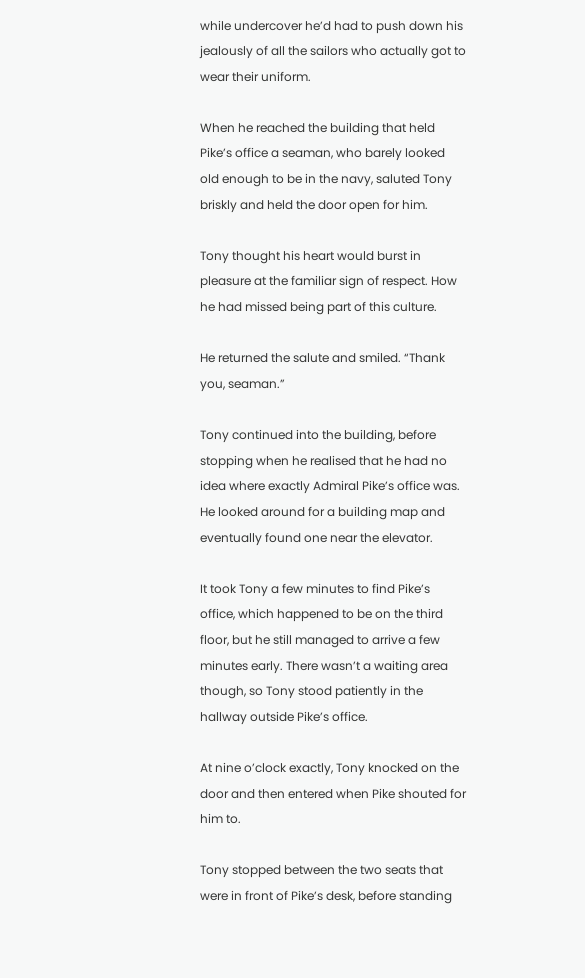while undercover he’d had to push down his jealously of all the sailors who actually got to wear their uniform.

When he reached the building that held Pike’s office a seaman, who barely looked old enough to be in the navy, saluted Tony briskly and held the door open for him.

Tony thought his heart would burst in pleasure at the familiar sign of respect. How he had missed being part of this culture.

He returned the salute and smiled. “Thank you, seaman.”

Tony continued into the building, before stopping when he realised that he had no idea where exactly Admiral Pike’s office was. He looked around for a building map and eventually found one near the elevator.

It took Tony a few minutes to find Pike’s office, which happened to be on the third floor, but he still managed to arrive a few minutes early. There wasn’t a waiting area though, so Tony stood patiently in the hallway outside Pike’s office.

At nine o’clock exactly, Tony knocked on the door and then entered when Pike shouted for him to.

Tony stopped between the two seats that were in front of Pike’s desk, before standing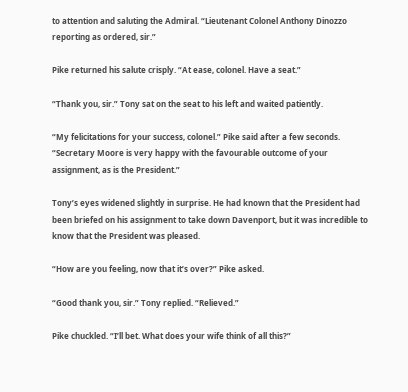to attention and saluting the Admiral. “Lieutenant Colonel Anthony Dinozzo reporting as ordered, sir.”

Pike returned his salute crisply. “At ease, colonel. Have a seat.”

“Thank you, sir.” Tony sat on the seat to his left and waited patiently.

“My felicitations for your success, colonel.” Pike said after a few seconds. “Secretary Moore is very happy with the favourable outcome of your assignment, as is the President.”

Tony’s eyes widened slightly in surprise. He had known that the President had been briefed on his assignment to take down Davenport, but it was incredible to know that the President was pleased.

“How are you feeling, now that it’s over?” Pike asked.

“Good thank you, sir.” Tony replied. “Relieved.”

Pike chuckled. “I’ll bet. What does your wife think of all this?”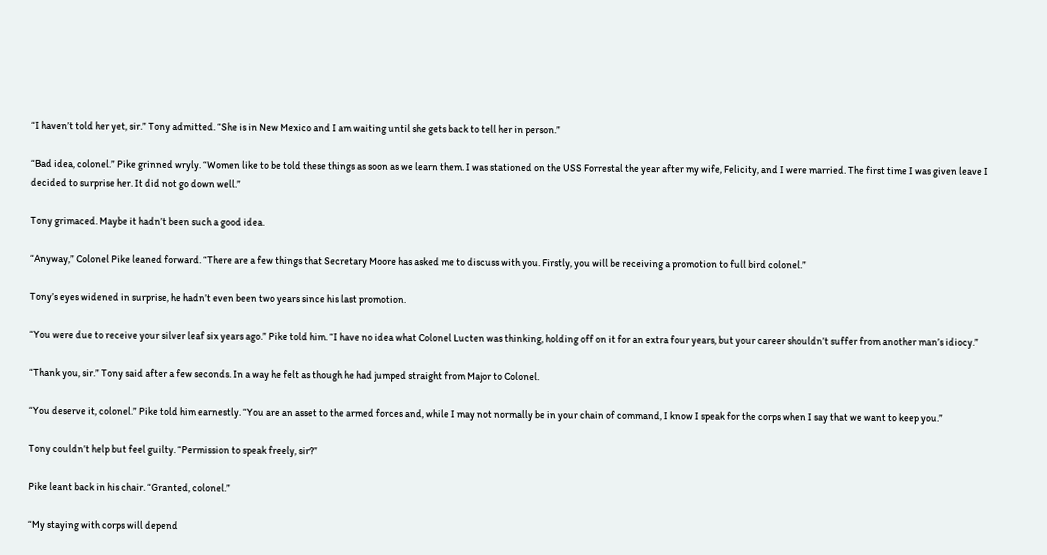“I haven’t told her yet, sir.” Tony admitted. “She is in New Mexico and I am waiting until she gets back to tell her in person.”

“Bad idea, colonel.” Pike grinned wryly. “Women like to be told these things as soon as we learn them. I was stationed on the USS Forrestal the year after my wife, Felicity, and I were married. The first time I was given leave I decided to surprise her. It did not go down well.”

Tony grimaced. Maybe it hadn’t been such a good idea.

“Anyway,” Colonel Pike leaned forward. “There are a few things that Secretary Moore has asked me to discuss with you. Firstly, you will be receiving a promotion to full bird colonel.”

Tony’s eyes widened in surprise, he hadn’t even been two years since his last promotion.

“You were due to receive your silver leaf six years ago.” Pike told him. “I have no idea what Colonel Lucten was thinking, holding off on it for an extra four years, but your career shouldn’t suffer from another man’s idiocy.”

“Thank you, sir.” Tony said after a few seconds. In a way he felt as though he had jumped straight from Major to Colonel.

“You deserve it, colonel.” Pike told him earnestly. “You are an asset to the armed forces and, while I may not normally be in your chain of command, I know I speak for the corps when I say that we want to keep you.”

Tony couldn’t help but feel guilty. “Permission to speak freely, sir?”

Pike leant back in his chair. “Granted, colonel.”

“My staying with corps will depend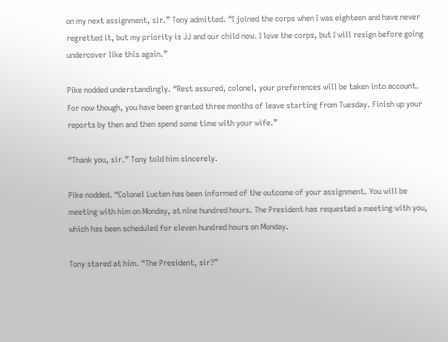on my next assignment, sir.” Tony admitted. “I joined the corps when I was eighteen and have never regretted it, but my priority is JJ and our child now. I love the corps, but I will resign before going undercover like this again.”

Pike nodded understandingly. “Rest assured, colonel, your preferences will be taken into account. For now though, you have been granted three months of leave starting from Tuesday. Finish up your reports by then and then spend some time with your wife.”

“Thank you, sir.” Tony told him sincerely.

Pike nodded. “Colonel Lucten has been informed of the outcome of your assignment. You will be meeting with him on Monday, at nine hundred hours. The President has requested a meeting with you, which has been scheduled for eleven hundred hours on Monday.

Tony stared at him. “The President, sir?”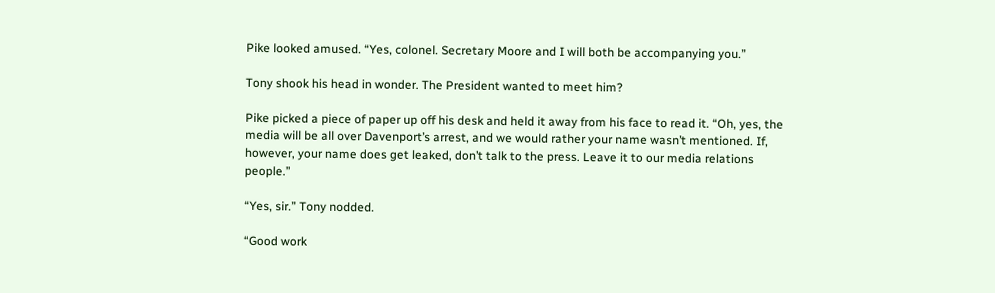Pike looked amused. “Yes, colonel. Secretary Moore and I will both be accompanying you.”

Tony shook his head in wonder. The President wanted to meet him?

Pike picked a piece of paper up off his desk and held it away from his face to read it. “Oh, yes, the media will be all over Davenport’s arrest, and we would rather your name wasn’t mentioned. If, however, your name does get leaked, don’t talk to the press. Leave it to our media relations people.”

“Yes, sir.” Tony nodded.

“Good work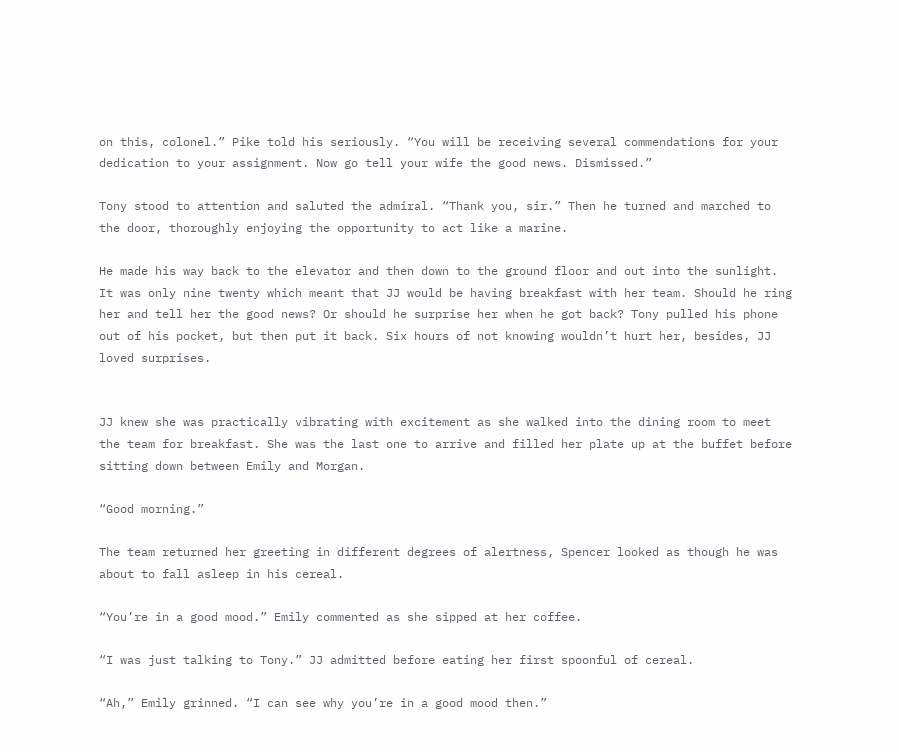on this, colonel.” Pike told his seriously. “You will be receiving several commendations for your dedication to your assignment. Now go tell your wife the good news. Dismissed.”

Tony stood to attention and saluted the admiral. “Thank you, sir.” Then he turned and marched to the door, thoroughly enjoying the opportunity to act like a marine.

He made his way back to the elevator and then down to the ground floor and out into the sunlight. It was only nine twenty which meant that JJ would be having breakfast with her team. Should he ring her and tell her the good news? Or should he surprise her when he got back? Tony pulled his phone out of his pocket, but then put it back. Six hours of not knowing wouldn’t hurt her, besides, JJ loved surprises.


JJ knew she was practically vibrating with excitement as she walked into the dining room to meet the team for breakfast. She was the last one to arrive and filled her plate up at the buffet before sitting down between Emily and Morgan.

“Good morning.”

The team returned her greeting in different degrees of alertness, Spencer looked as though he was about to fall asleep in his cereal.

“You’re in a good mood.” Emily commented as she sipped at her coffee.

“I was just talking to Tony.” JJ admitted before eating her first spoonful of cereal.

“Ah,” Emily grinned. “I can see why you’re in a good mood then.”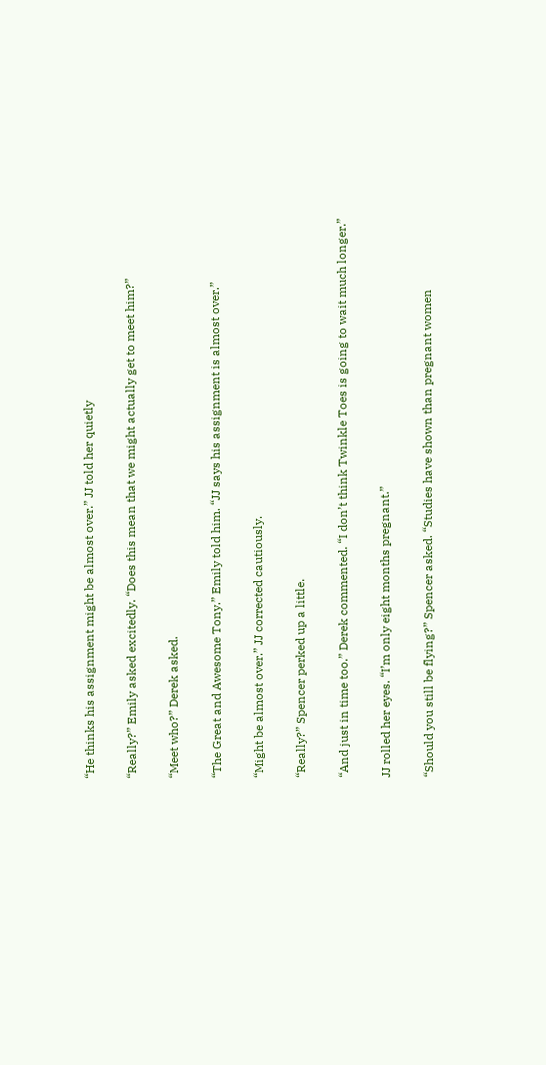“He thinks his assignment might be almost over.” JJ told her quietly

“Really?” Emily asked excitedly. “Does this mean that we might actually get to meet him?”

“Meet who?” Derek asked.

“The Great and Awesome Tony.” Emily told him. “JJ says his assignment is almost over.”

“Might be almost over.” JJ corrected cautiously.

“Really?” Spencer perked up a little.

“And just in time too.” Derek commented. “I don’t think Twinkle Toes is going to wait much longer.”

JJ rolled her eyes. “I’m only eight months pregnant.”

“Should you still be flying?” Spencer asked. “Studies have shown than pregnant women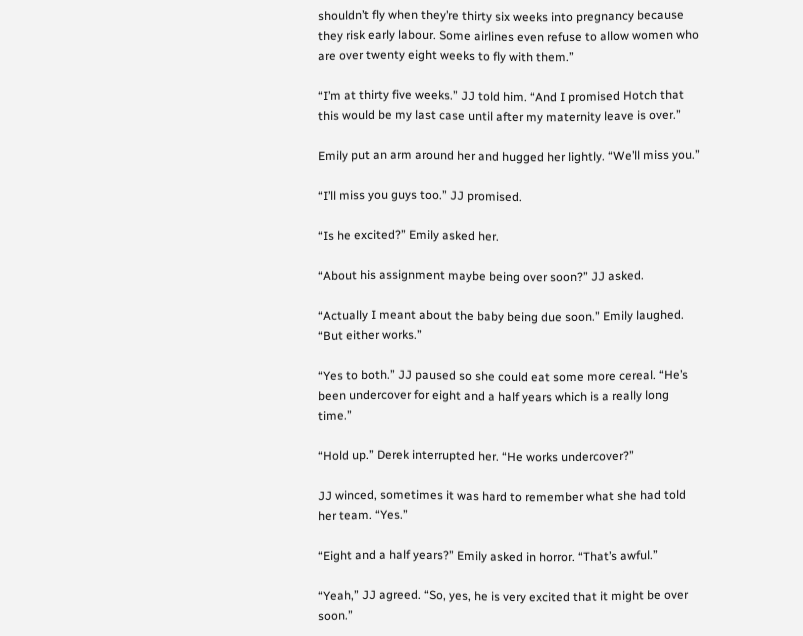shouldn’t fly when they’re thirty six weeks into pregnancy because they risk early labour. Some airlines even refuse to allow women who are over twenty eight weeks to fly with them.”

“I’m at thirty five weeks.” JJ told him. “And I promised Hotch that this would be my last case until after my maternity leave is over.”

Emily put an arm around her and hugged her lightly. “We’ll miss you.”

“I’ll miss you guys too.” JJ promised.

“Is he excited?” Emily asked her.

“About his assignment maybe being over soon?” JJ asked.

“Actually I meant about the baby being due soon.” Emily laughed. “But either works.”

“Yes to both.” JJ paused so she could eat some more cereal. “He’s been undercover for eight and a half years which is a really long time.”

“Hold up.” Derek interrupted her. “He works undercover?”

JJ winced, sometimes it was hard to remember what she had told her team. “Yes.”

“Eight and a half years?” Emily asked in horror. “That’s awful.”

“Yeah,” JJ agreed. “So, yes, he is very excited that it might be over soon.”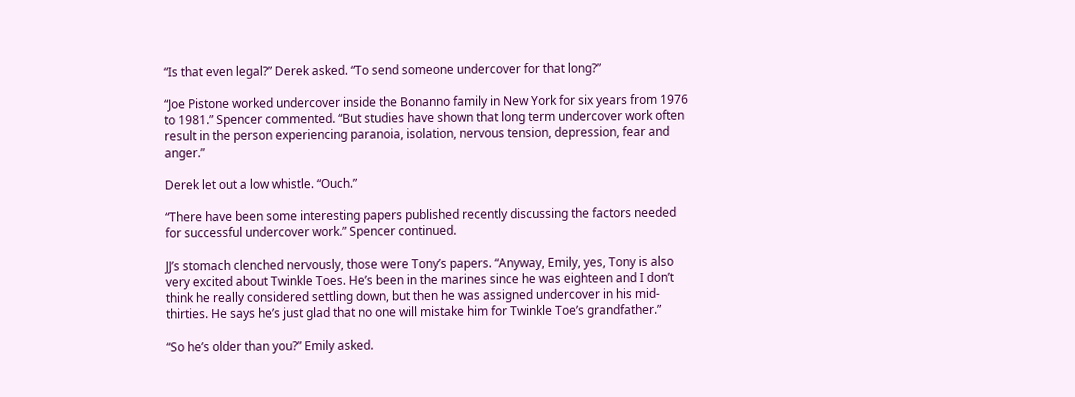“Is that even legal?” Derek asked. “To send someone undercover for that long?”

“Joe Pistone worked undercover inside the Bonanno family in New York for six years from 1976 to 1981.” Spencer commented. “But studies have shown that long term undercover work often result in the person experiencing paranoia, isolation, nervous tension, depression, fear and anger.”

Derek let out a low whistle. “Ouch.”

“There have been some interesting papers published recently discussing the factors needed for successful undercover work.” Spencer continued.

JJ’s stomach clenched nervously, those were Tony’s papers. “Anyway, Emily, yes, Tony is also very excited about Twinkle Toes. He’s been in the marines since he was eighteen and I don’t think he really considered settling down, but then he was assigned undercover in his mid-thirties. He says he’s just glad that no one will mistake him for Twinkle Toe’s grandfather.”

“So he’s older than you?” Emily asked.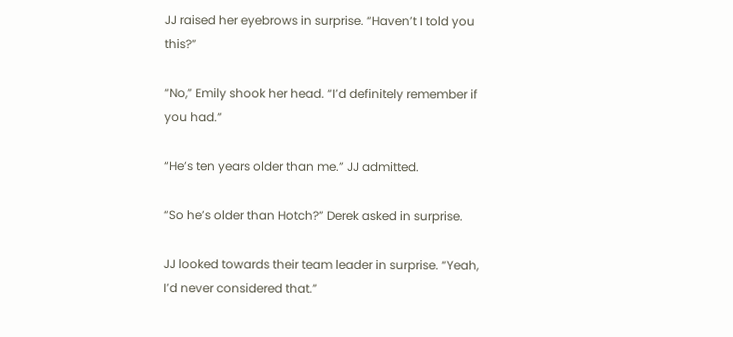JJ raised her eyebrows in surprise. “Haven’t I told you this?”

“No,” Emily shook her head. “I’d definitely remember if you had.”

“He’s ten years older than me.” JJ admitted.

“So he’s older than Hotch?” Derek asked in surprise.

JJ looked towards their team leader in surprise. “Yeah, I’d never considered that.”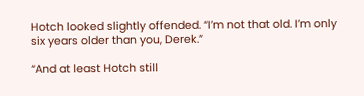Hotch looked slightly offended. “I’m not that old. I’m only six years older than you, Derek.”

“And at least Hotch still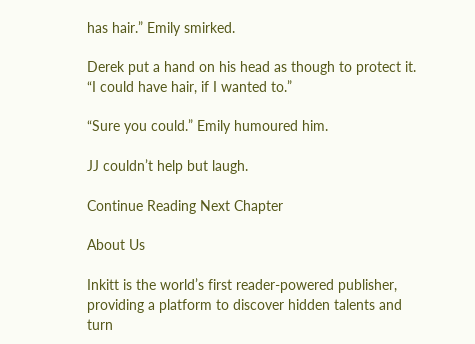has hair.” Emily smirked.

Derek put a hand on his head as though to protect it. “I could have hair, if I wanted to.”

“Sure you could.” Emily humoured him.

JJ couldn’t help but laugh.

Continue Reading Next Chapter

About Us

Inkitt is the world’s first reader-powered publisher, providing a platform to discover hidden talents and turn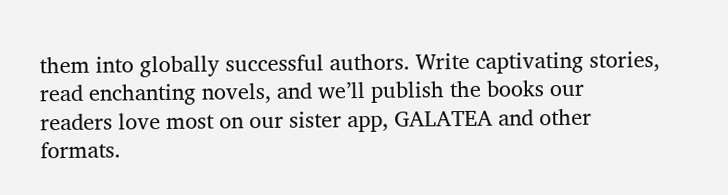them into globally successful authors. Write captivating stories, read enchanting novels, and we’ll publish the books our readers love most on our sister app, GALATEA and other formats.